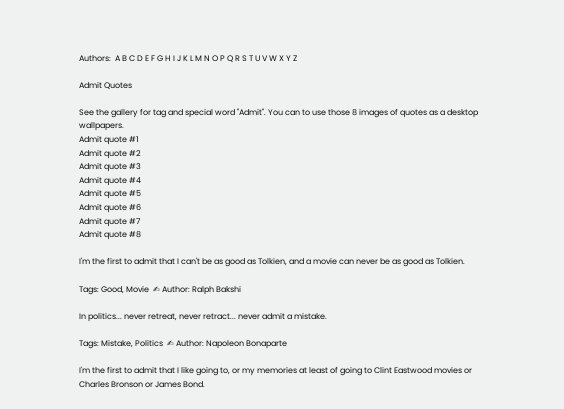Authors:  A B C D E F G H I J K L M N O P Q R S T U V W X Y Z

Admit Quotes

See the gallery for tag and special word "Admit". You can to use those 8 images of quotes as a desktop wallpapers.
Admit quote #1
Admit quote #2
Admit quote #3
Admit quote #4
Admit quote #5
Admit quote #6
Admit quote #7
Admit quote #8

I'm the first to admit that I can't be as good as Tolkien, and a movie can never be as good as Tolkien.

Tags: Good, Movie  ✍ Author: Ralph Bakshi

In politics... never retreat, never retract... never admit a mistake.

Tags: Mistake, Politics  ✍ Author: Napoleon Bonaparte

I'm the first to admit that I like going to, or my memories at least of going to Clint Eastwood movies or Charles Bronson or James Bond.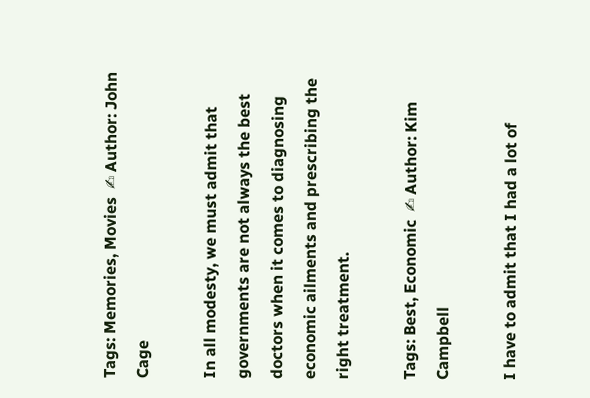Tags: Memories, Movies  ✍ Author: John Cage

In all modesty, we must admit that governments are not always the best doctors when it comes to diagnosing economic ailments and prescribing the right treatment.

Tags: Best, Economic  ✍ Author: Kim Campbell

I have to admit that I had a lot of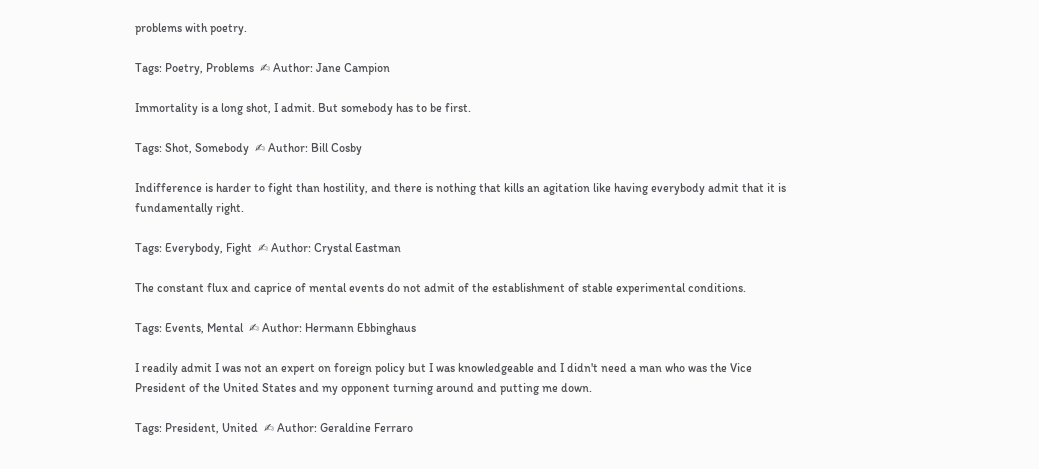problems with poetry.

Tags: Poetry, Problems  ✍ Author: Jane Campion

Immortality is a long shot, I admit. But somebody has to be first.

Tags: Shot, Somebody  ✍ Author: Bill Cosby

Indifference is harder to fight than hostility, and there is nothing that kills an agitation like having everybody admit that it is fundamentally right.

Tags: Everybody, Fight  ✍ Author: Crystal Eastman

The constant flux and caprice of mental events do not admit of the establishment of stable experimental conditions.

Tags: Events, Mental  ✍ Author: Hermann Ebbinghaus

I readily admit I was not an expert on foreign policy but I was knowledgeable and I didn't need a man who was the Vice President of the United States and my opponent turning around and putting me down.

Tags: President, United  ✍ Author: Geraldine Ferraro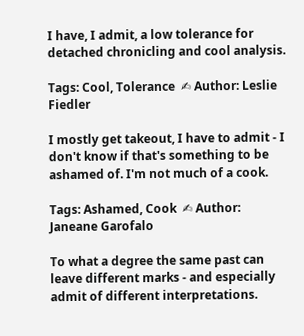I have, I admit, a low tolerance for detached chronicling and cool analysis.

Tags: Cool, Tolerance  ✍ Author: Leslie Fiedler

I mostly get takeout, I have to admit - I don't know if that's something to be ashamed of. I'm not much of a cook.

Tags: Ashamed, Cook  ✍ Author: Janeane Garofalo

To what a degree the same past can leave different marks - and especially admit of different interpretations.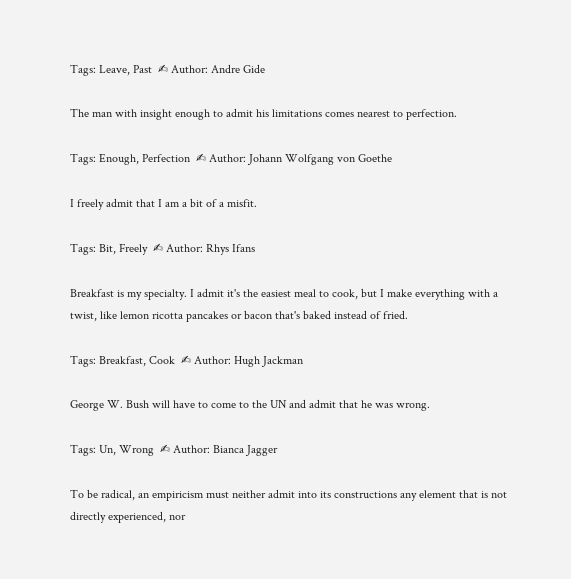Tags: Leave, Past  ✍ Author: Andre Gide

The man with insight enough to admit his limitations comes nearest to perfection.

Tags: Enough, Perfection  ✍ Author: Johann Wolfgang von Goethe

I freely admit that I am a bit of a misfit.

Tags: Bit, Freely  ✍ Author: Rhys Ifans

Breakfast is my specialty. I admit it's the easiest meal to cook, but I make everything with a twist, like lemon ricotta pancakes or bacon that's baked instead of fried.

Tags: Breakfast, Cook  ✍ Author: Hugh Jackman

George W. Bush will have to come to the UN and admit that he was wrong.

Tags: Un, Wrong  ✍ Author: Bianca Jagger

To be radical, an empiricism must neither admit into its constructions any element that is not directly experienced, nor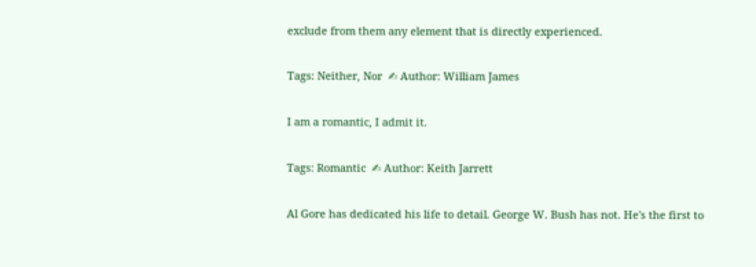exclude from them any element that is directly experienced.

Tags: Neither, Nor  ✍ Author: William James

I am a romantic, I admit it.

Tags: Romantic  ✍ Author: Keith Jarrett

Al Gore has dedicated his life to detail. George W. Bush has not. He's the first to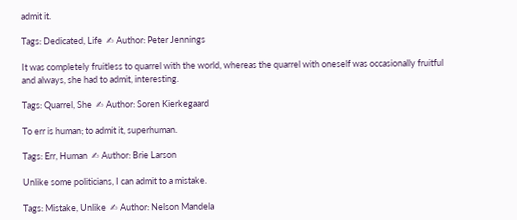admit it.

Tags: Dedicated, Life  ✍ Author: Peter Jennings

It was completely fruitless to quarrel with the world, whereas the quarrel with oneself was occasionally fruitful and always, she had to admit, interesting.

Tags: Quarrel, She  ✍ Author: Soren Kierkegaard

To err is human; to admit it, superhuman.

Tags: Err, Human  ✍ Author: Brie Larson

Unlike some politicians, I can admit to a mistake.

Tags: Mistake, Unlike  ✍ Author: Nelson Mandela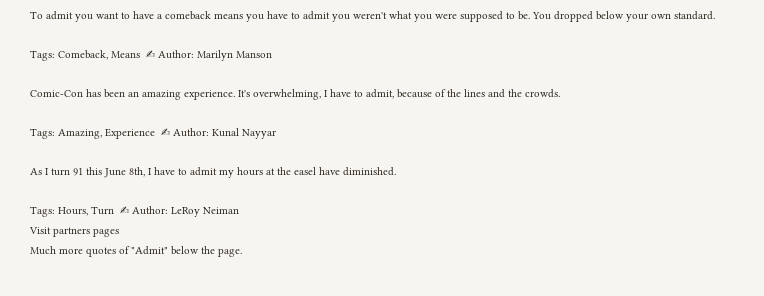To admit you want to have a comeback means you have to admit you weren't what you were supposed to be. You dropped below your own standard.

Tags: Comeback, Means  ✍ Author: Marilyn Manson

Comic-Con has been an amazing experience. It's overwhelming, I have to admit, because of the lines and the crowds.

Tags: Amazing, Experience  ✍ Author: Kunal Nayyar

As I turn 91 this June 8th, I have to admit my hours at the easel have diminished.

Tags: Hours, Turn  ✍ Author: LeRoy Neiman
Visit partners pages
Much more quotes of "Admit" below the page.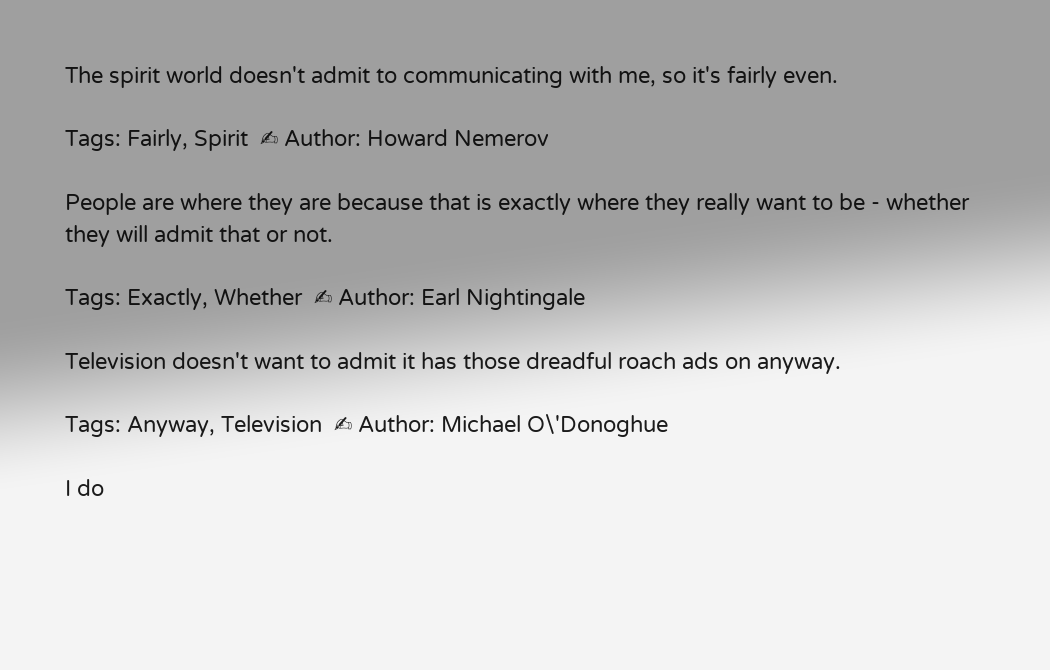The spirit world doesn't admit to communicating with me, so it's fairly even.

Tags: Fairly, Spirit  ✍ Author: Howard Nemerov

People are where they are because that is exactly where they really want to be - whether they will admit that or not.

Tags: Exactly, Whether  ✍ Author: Earl Nightingale

Television doesn't want to admit it has those dreadful roach ads on anyway.

Tags: Anyway, Television  ✍ Author: Michael O\'Donoghue

I do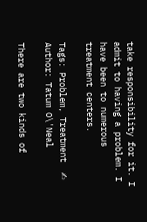take responsibility for it. I admit to having a problem. I have been to numerous treatment centers.

Tags: Problem, Treatment  ✍ Author: Tatum O\'Neal

There are two kinds of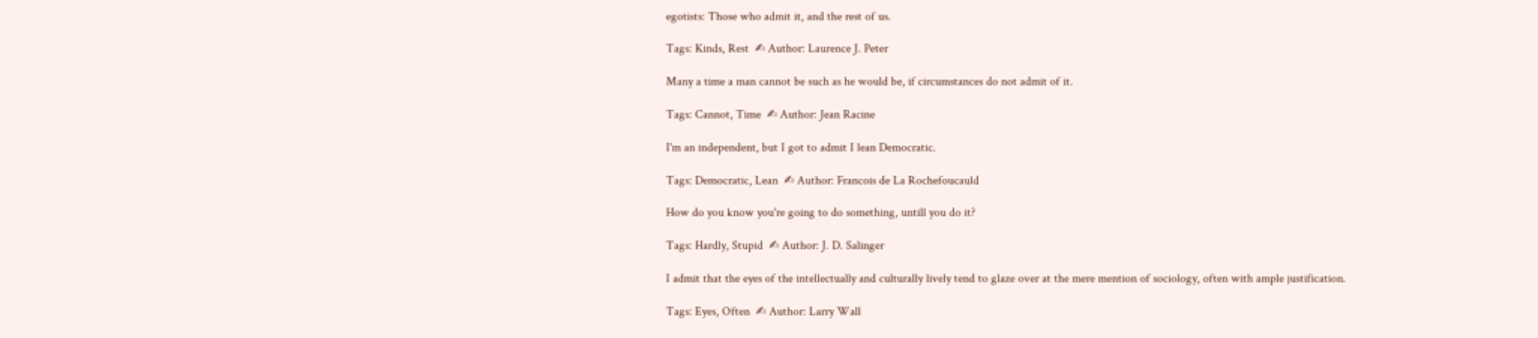egotists: Those who admit it, and the rest of us.

Tags: Kinds, Rest  ✍ Author: Laurence J. Peter

Many a time a man cannot be such as he would be, if circumstances do not admit of it.

Tags: Cannot, Time  ✍ Author: Jean Racine

I'm an independent, but I got to admit I lean Democratic.

Tags: Democratic, Lean  ✍ Author: Francois de La Rochefoucauld

How do you know you're going to do something, untill you do it?

Tags: Hardly, Stupid  ✍ Author: J. D. Salinger

I admit that the eyes of the intellectually and culturally lively tend to glaze over at the mere mention of sociology, often with ample justification.

Tags: Eyes, Often  ✍ Author: Larry Wall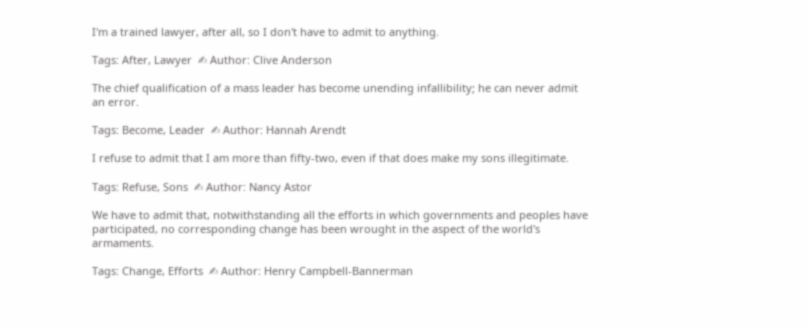I'm a trained lawyer, after all, so I don't have to admit to anything.

Tags: After, Lawyer  ✍ Author: Clive Anderson

The chief qualification of a mass leader has become unending infallibility; he can never admit an error.

Tags: Become, Leader  ✍ Author: Hannah Arendt

I refuse to admit that I am more than fifty-two, even if that does make my sons illegitimate.

Tags: Refuse, Sons  ✍ Author: Nancy Astor

We have to admit that, notwithstanding all the efforts in which governments and peoples have participated, no corresponding change has been wrought in the aspect of the world's armaments.

Tags: Change, Efforts  ✍ Author: Henry Campbell-Bannerman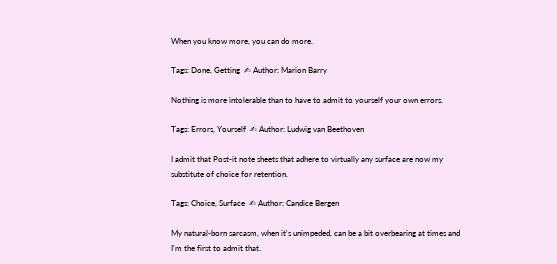When you know more, you can do more.

Tags: Done, Getting  ✍ Author: Marion Barry

Nothing is more intolerable than to have to admit to yourself your own errors.

Tags: Errors, Yourself  ✍ Author: Ludwig van Beethoven

I admit that Post-it note sheets that adhere to virtually any surface are now my substitute of choice for retention.

Tags: Choice, Surface  ✍ Author: Candice Bergen

My natural-born sarcasm, when it's unimpeded, can be a bit overbearing at times and I'm the first to admit that.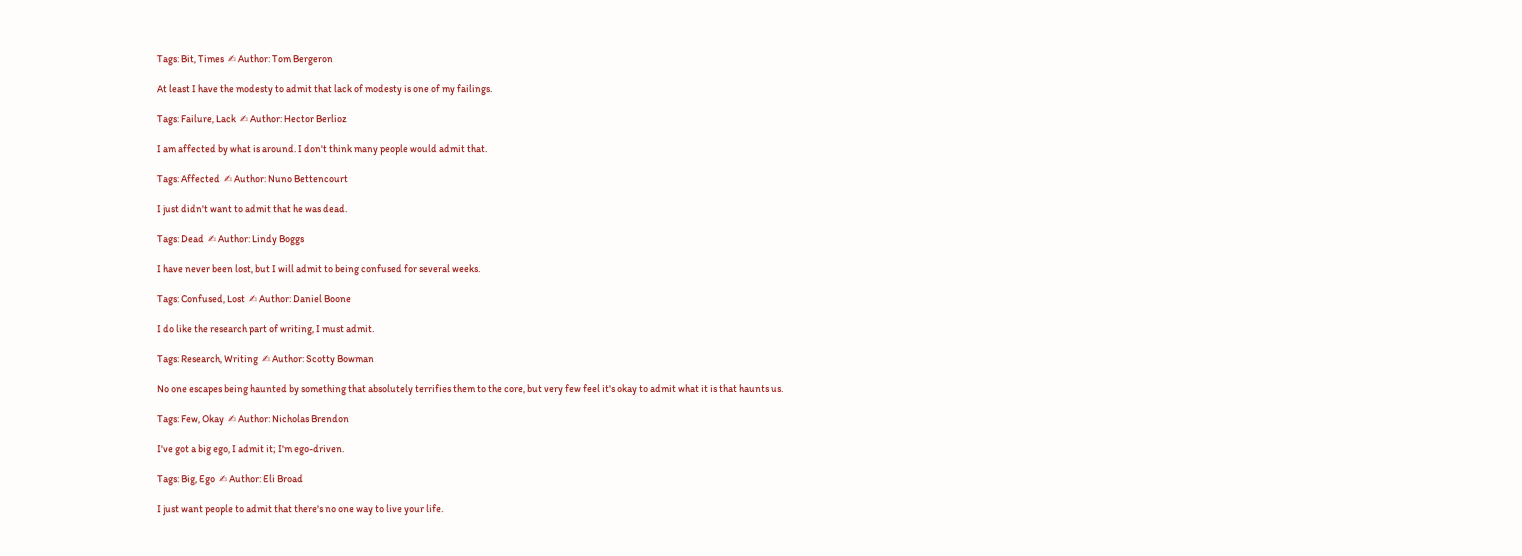Tags: Bit, Times  ✍ Author: Tom Bergeron

At least I have the modesty to admit that lack of modesty is one of my failings.

Tags: Failure, Lack  ✍ Author: Hector Berlioz

I am affected by what is around. I don't think many people would admit that.

Tags: Affected  ✍ Author: Nuno Bettencourt

I just didn't want to admit that he was dead.

Tags: Dead  ✍ Author: Lindy Boggs

I have never been lost, but I will admit to being confused for several weeks.

Tags: Confused, Lost  ✍ Author: Daniel Boone

I do like the research part of writing, I must admit.

Tags: Research, Writing  ✍ Author: Scotty Bowman

No one escapes being haunted by something that absolutely terrifies them to the core, but very few feel it's okay to admit what it is that haunts us.

Tags: Few, Okay  ✍ Author: Nicholas Brendon

I've got a big ego, I admit it; I'm ego-driven.

Tags: Big, Ego  ✍ Author: Eli Broad

I just want people to admit that there's no one way to live your life.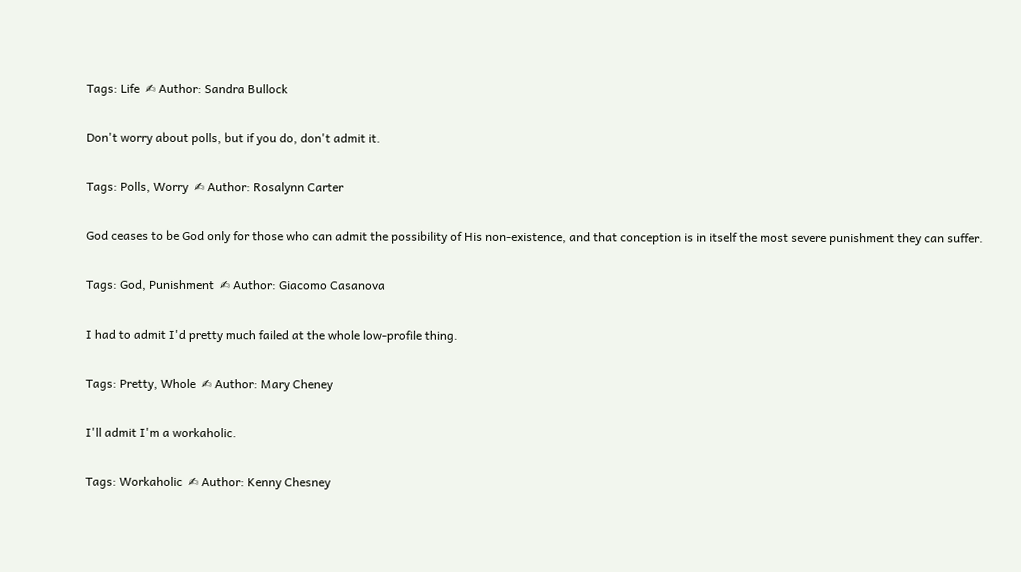Tags: Life  ✍ Author: Sandra Bullock

Don't worry about polls, but if you do, don't admit it.

Tags: Polls, Worry  ✍ Author: Rosalynn Carter

God ceases to be God only for those who can admit the possibility of His non-existence, and that conception is in itself the most severe punishment they can suffer.

Tags: God, Punishment  ✍ Author: Giacomo Casanova

I had to admit I'd pretty much failed at the whole low-profile thing.

Tags: Pretty, Whole  ✍ Author: Mary Cheney

I'll admit I'm a workaholic.

Tags: Workaholic  ✍ Author: Kenny Chesney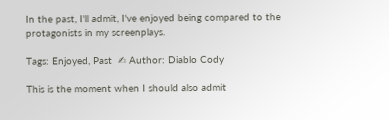In the past, I'll admit, I've enjoyed being compared to the protagonists in my screenplays.

Tags: Enjoyed, Past  ✍ Author: Diablo Cody

This is the moment when I should also admit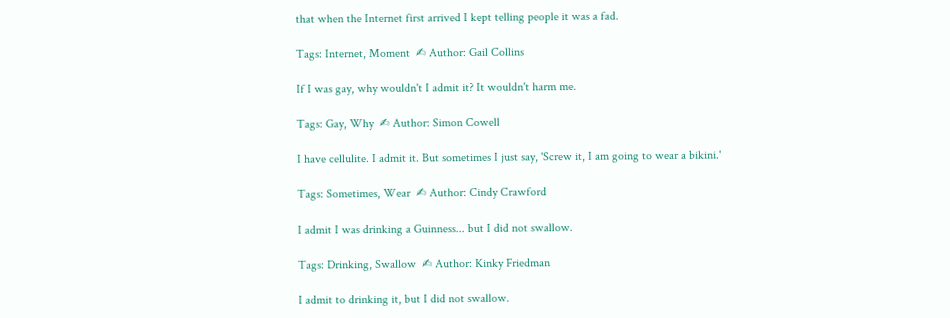that when the Internet first arrived I kept telling people it was a fad.

Tags: Internet, Moment  ✍ Author: Gail Collins

If I was gay, why wouldn't I admit it? It wouldn't harm me.

Tags: Gay, Why  ✍ Author: Simon Cowell

I have cellulite. I admit it. But sometimes I just say, 'Screw it, I am going to wear a bikini.'

Tags: Sometimes, Wear  ✍ Author: Cindy Crawford

I admit I was drinking a Guinness... but I did not swallow.

Tags: Drinking, Swallow  ✍ Author: Kinky Friedman

I admit to drinking it, but I did not swallow.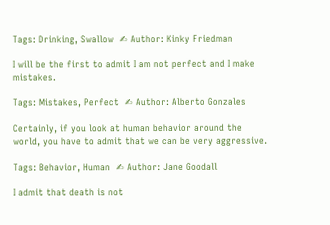Tags: Drinking, Swallow  ✍ Author: Kinky Friedman

I will be the first to admit I am not perfect and I make mistakes.

Tags: Mistakes, Perfect  ✍ Author: Alberto Gonzales

Certainly, if you look at human behavior around the world, you have to admit that we can be very aggressive.

Tags: Behavior, Human  ✍ Author: Jane Goodall

I admit that death is not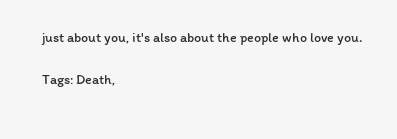just about you, it's also about the people who love you.

Tags: Death,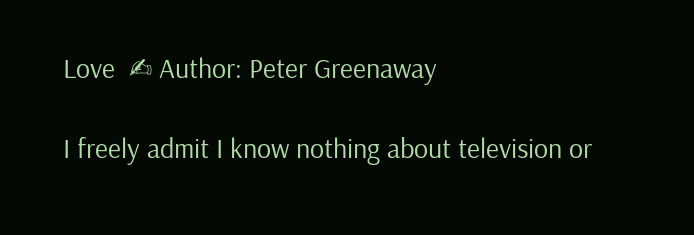Love  ✍ Author: Peter Greenaway

I freely admit I know nothing about television or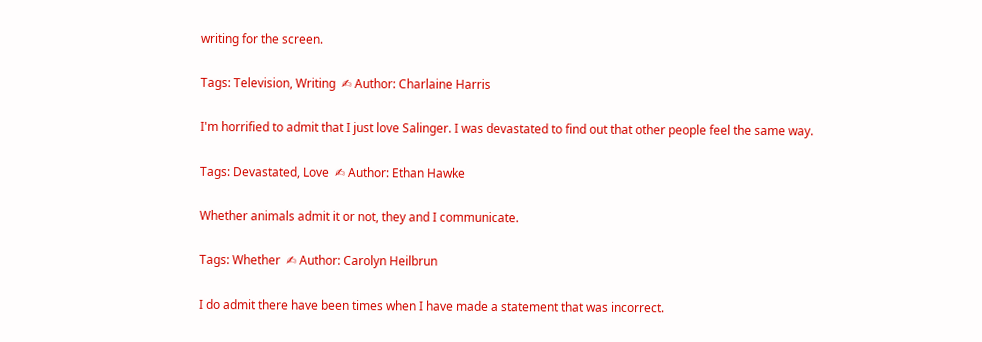writing for the screen.

Tags: Television, Writing  ✍ Author: Charlaine Harris

I'm horrified to admit that I just love Salinger. I was devastated to find out that other people feel the same way.

Tags: Devastated, Love  ✍ Author: Ethan Hawke

Whether animals admit it or not, they and I communicate.

Tags: Whether  ✍ Author: Carolyn Heilbrun

I do admit there have been times when I have made a statement that was incorrect.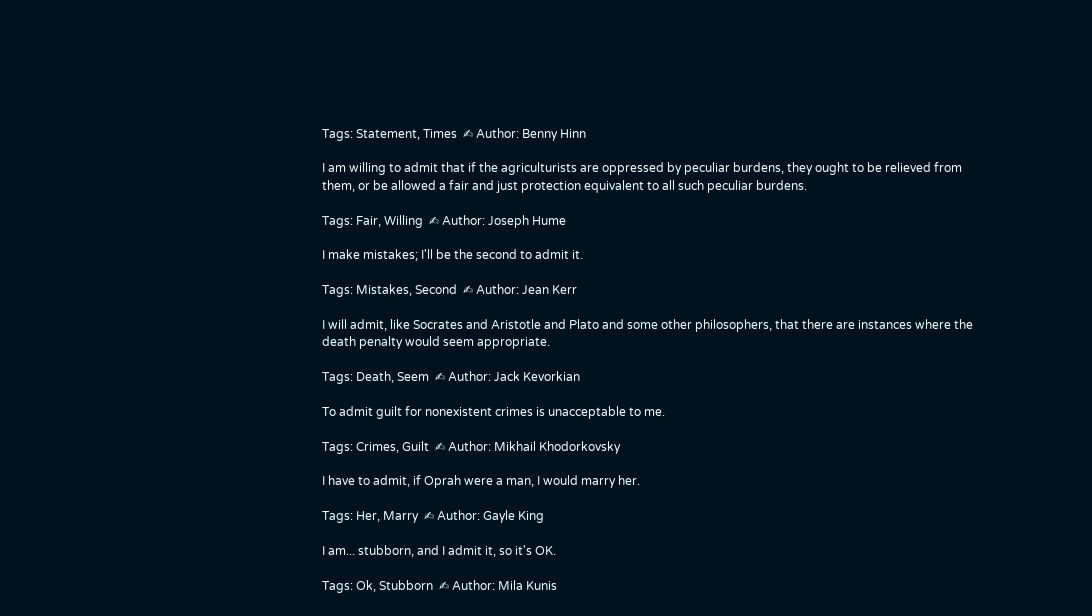Tags: Statement, Times  ✍ Author: Benny Hinn

I am willing to admit that if the agriculturists are oppressed by peculiar burdens, they ought to be relieved from them, or be allowed a fair and just protection equivalent to all such peculiar burdens.

Tags: Fair, Willing  ✍ Author: Joseph Hume

I make mistakes; I'll be the second to admit it.

Tags: Mistakes, Second  ✍ Author: Jean Kerr

I will admit, like Socrates and Aristotle and Plato and some other philosophers, that there are instances where the death penalty would seem appropriate.

Tags: Death, Seem  ✍ Author: Jack Kevorkian

To admit guilt for nonexistent crimes is unacceptable to me.

Tags: Crimes, Guilt  ✍ Author: Mikhail Khodorkovsky

I have to admit, if Oprah were a man, I would marry her.

Tags: Her, Marry  ✍ Author: Gayle King

I am... stubborn, and I admit it, so it's OK.

Tags: Ok, Stubborn  ✍ Author: Mila Kunis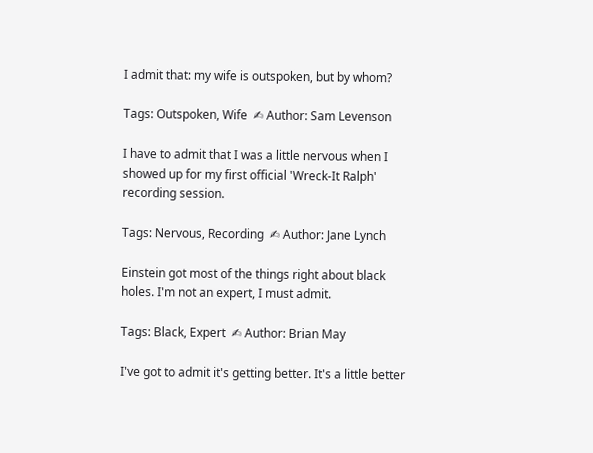I admit that: my wife is outspoken, but by whom?

Tags: Outspoken, Wife  ✍ Author: Sam Levenson

I have to admit that I was a little nervous when I showed up for my first official 'Wreck-It Ralph' recording session.

Tags: Nervous, Recording  ✍ Author: Jane Lynch

Einstein got most of the things right about black holes. I'm not an expert, I must admit.

Tags: Black, Expert  ✍ Author: Brian May

I've got to admit it's getting better. It's a little better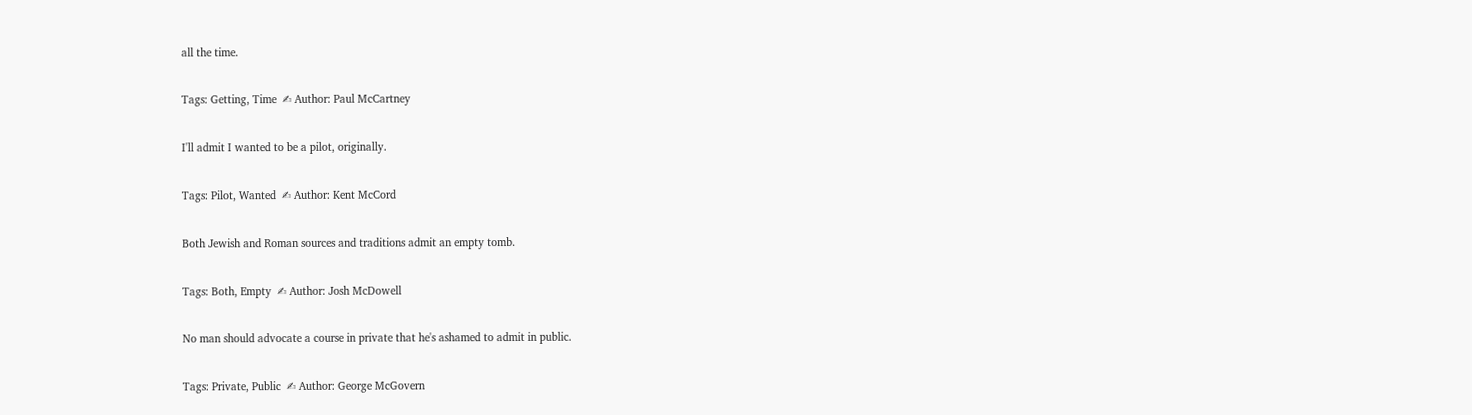all the time.

Tags: Getting, Time  ✍ Author: Paul McCartney

I'll admit I wanted to be a pilot, originally.

Tags: Pilot, Wanted  ✍ Author: Kent McCord

Both Jewish and Roman sources and traditions admit an empty tomb.

Tags: Both, Empty  ✍ Author: Josh McDowell

No man should advocate a course in private that he's ashamed to admit in public.

Tags: Private, Public  ✍ Author: George McGovern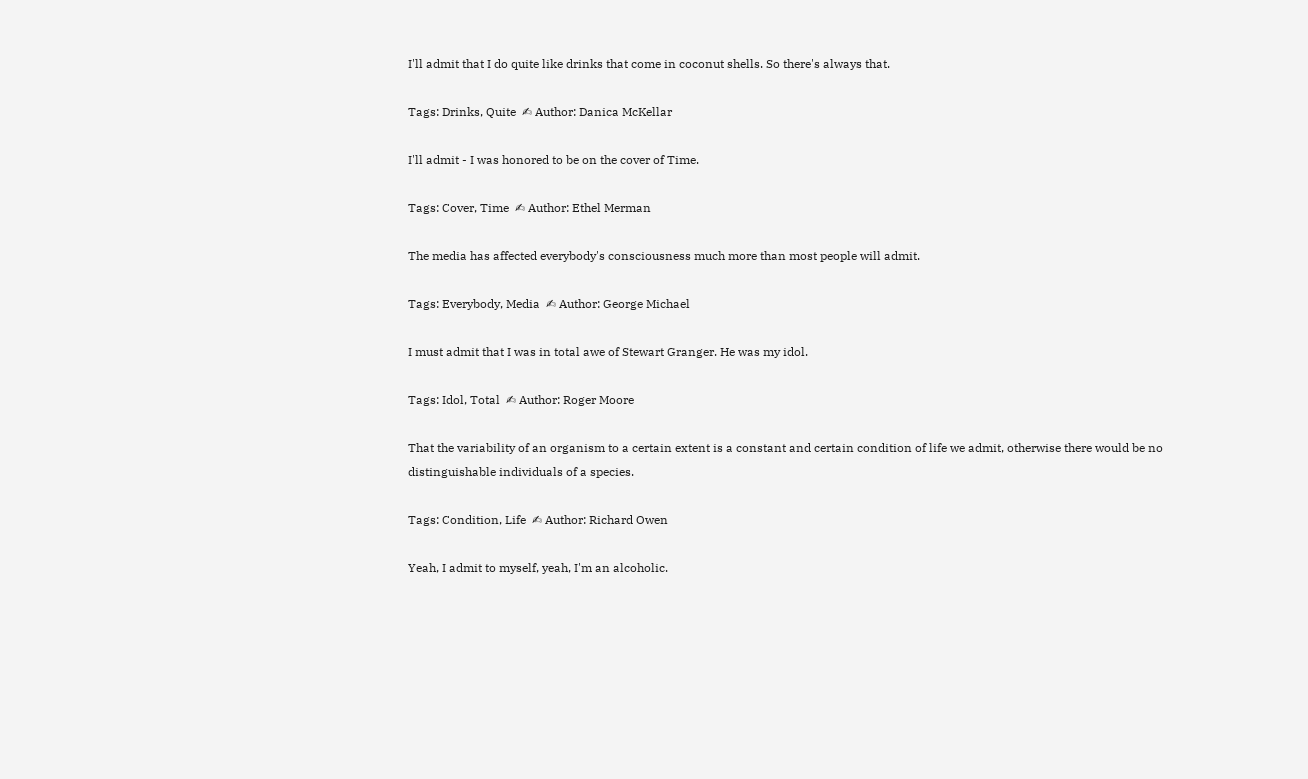I'll admit that I do quite like drinks that come in coconut shells. So there's always that.

Tags: Drinks, Quite  ✍ Author: Danica McKellar

I'll admit - I was honored to be on the cover of Time.

Tags: Cover, Time  ✍ Author: Ethel Merman

The media has affected everybody's consciousness much more than most people will admit.

Tags: Everybody, Media  ✍ Author: George Michael

I must admit that I was in total awe of Stewart Granger. He was my idol.

Tags: Idol, Total  ✍ Author: Roger Moore

That the variability of an organism to a certain extent is a constant and certain condition of life we admit, otherwise there would be no distinguishable individuals of a species.

Tags: Condition, Life  ✍ Author: Richard Owen

Yeah, I admit to myself, yeah, I'm an alcoholic.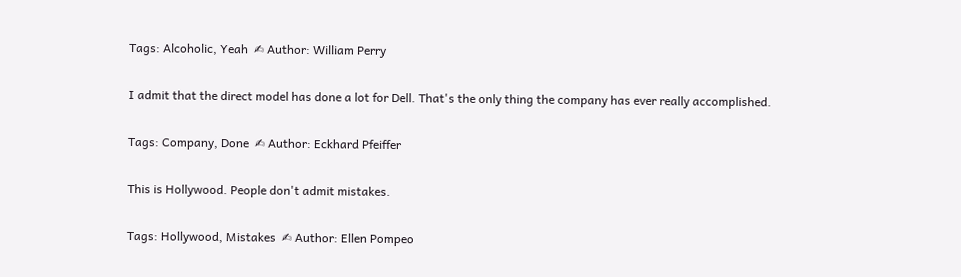Tags: Alcoholic, Yeah  ✍ Author: William Perry

I admit that the direct model has done a lot for Dell. That's the only thing the company has ever really accomplished.

Tags: Company, Done  ✍ Author: Eckhard Pfeiffer

This is Hollywood. People don't admit mistakes.

Tags: Hollywood, Mistakes  ✍ Author: Ellen Pompeo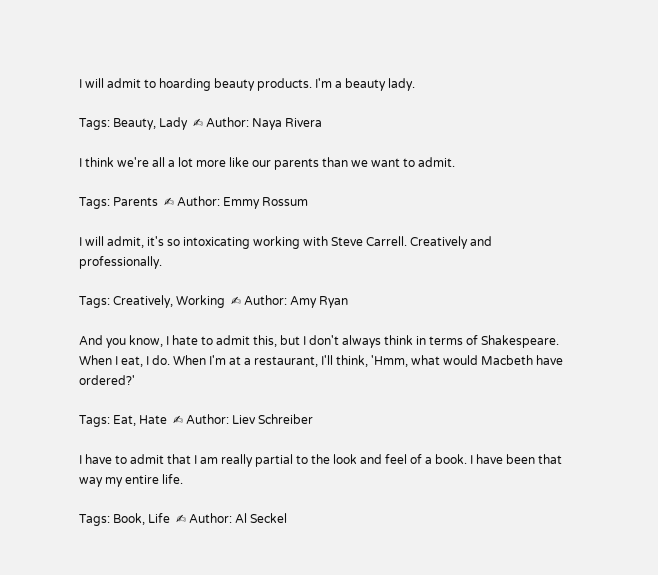I will admit to hoarding beauty products. I'm a beauty lady.

Tags: Beauty, Lady  ✍ Author: Naya Rivera

I think we're all a lot more like our parents than we want to admit.

Tags: Parents  ✍ Author: Emmy Rossum

I will admit, it's so intoxicating working with Steve Carrell. Creatively and professionally.

Tags: Creatively, Working  ✍ Author: Amy Ryan

And you know, I hate to admit this, but I don't always think in terms of Shakespeare. When I eat, I do. When I'm at a restaurant, I'll think, 'Hmm, what would Macbeth have ordered?'

Tags: Eat, Hate  ✍ Author: Liev Schreiber

I have to admit that I am really partial to the look and feel of a book. I have been that way my entire life.

Tags: Book, Life  ✍ Author: Al Seckel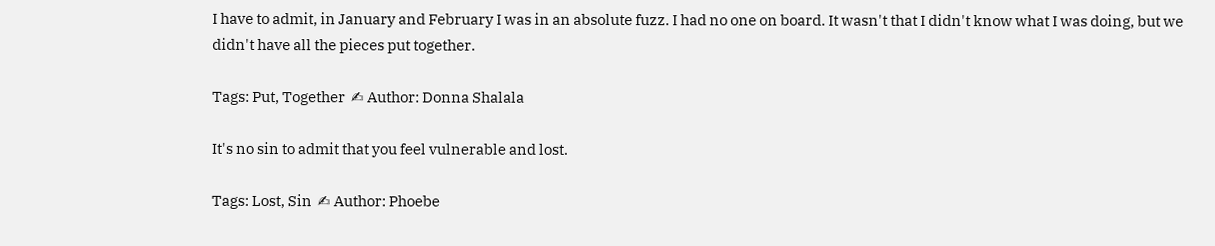I have to admit, in January and February I was in an absolute fuzz. I had no one on board. It wasn't that I didn't know what I was doing, but we didn't have all the pieces put together.

Tags: Put, Together  ✍ Author: Donna Shalala

It's no sin to admit that you feel vulnerable and lost.

Tags: Lost, Sin  ✍ Author: Phoebe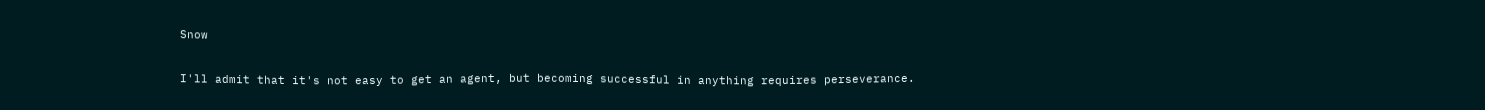Snow

I'll admit that it's not easy to get an agent, but becoming successful in anything requires perseverance.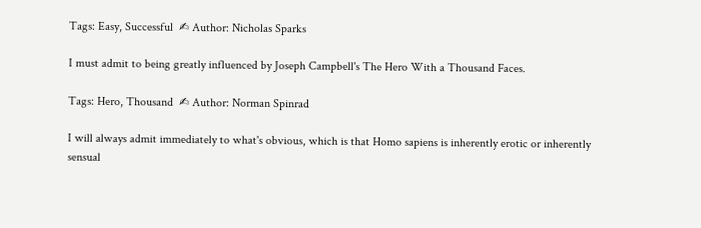Tags: Easy, Successful  ✍ Author: Nicholas Sparks

I must admit to being greatly influenced by Joseph Campbell's The Hero With a Thousand Faces.

Tags: Hero, Thousand  ✍ Author: Norman Spinrad

I will always admit immediately to what's obvious, which is that Homo sapiens is inherently erotic or inherently sensual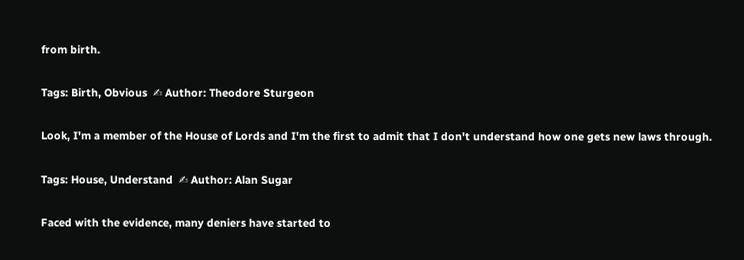from birth.

Tags: Birth, Obvious  ✍ Author: Theodore Sturgeon

Look, I'm a member of the House of Lords and I'm the first to admit that I don't understand how one gets new laws through.

Tags: House, Understand  ✍ Author: Alan Sugar

Faced with the evidence, many deniers have started to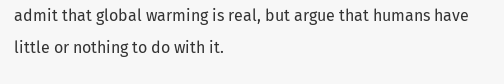admit that global warming is real, but argue that humans have little or nothing to do with it.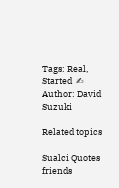Tags: Real, Started  ✍ Author: David Suzuki

Related topics

Sualci Quotes friends